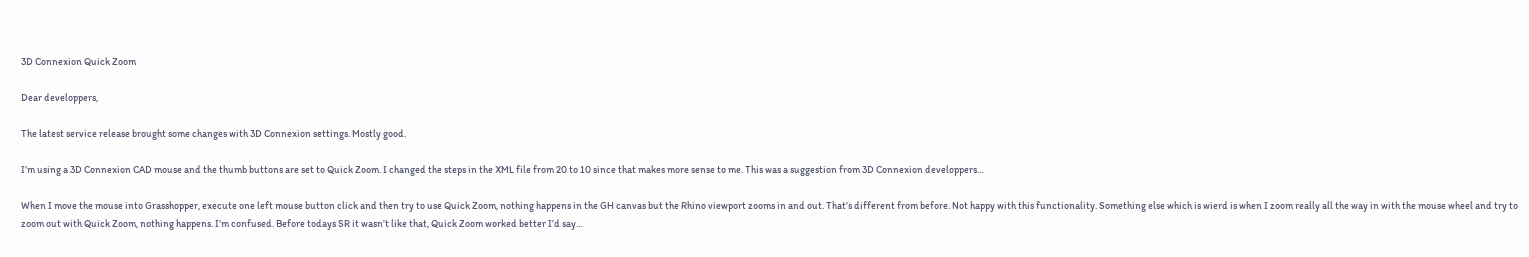3D Connexion Quick Zoom

Dear developpers,

The latest service release brought some changes with 3D Connexion settings. Mostly good.

I’m using a 3D Connexion CAD mouse and the thumb buttons are set to Quick Zoom. I changed the steps in the XML file from 20 to 10 since that makes more sense to me. This was a suggestion from 3D Connexion developpers…

When I move the mouse into Grasshopper, execute one left mouse button click and then try to use Quick Zoom, nothing happens in the GH canvas but the Rhino viewport zooms in and out. That’s different from before. Not happy with this functionality. Something else which is wierd is when I zoom really all the way in with the mouse wheel and try to zoom out with Quick Zoom, nothing happens. I’m confused. Before todays SR it wasn’t like that, Quick Zoom worked better I’d say…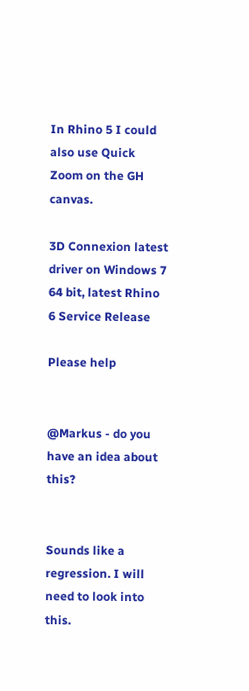In Rhino 5 I could also use Quick Zoom on the GH canvas.

3D Connexion latest driver on Windows 7 64 bit, latest Rhino 6 Service Release

Please help


@Markus - do you have an idea about this?


Sounds like a regression. I will need to look into this.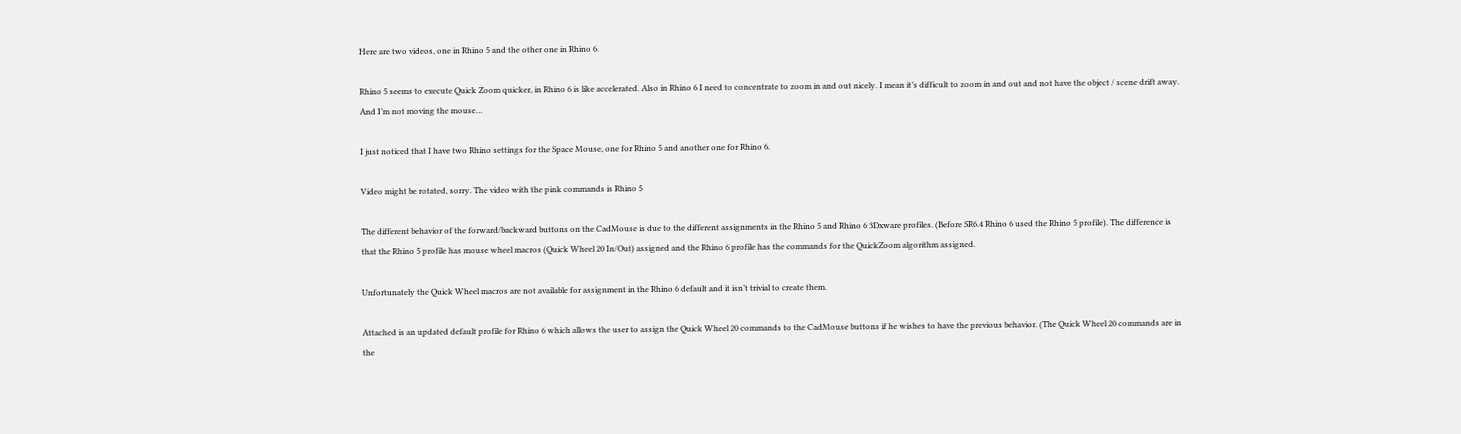Here are two videos, one in Rhino 5 and the other one in Rhino 6.

Rhino 5 seems to execute Quick Zoom quicker, in Rhino 6 is like accelerated. Also in Rhino 6 I need to concentrate to zoom in and out nicely. I mean it’s difficult to zoom in and out and not have the object / scene drift away. And I’m not moving the mouse…

I just noticed that I have two Rhino settings for the Space Mouse, one for Rhino 5 and another one for Rhino 6.

Video might be rotated, sorry. The video with the pink commands is Rhino 5

The different behavior of the forward/backward buttons on the CadMouse is due to the different assignments in the Rhino 5 and Rhino 6 3Dxware profiles. (Before SR6.4 Rhino 6 used the Rhino 5 profile). The difference is that the Rhino 5 profile has mouse wheel macros (Quick Wheel 20 In/Out) assigned and the Rhino 6 profile has the commands for the QuickZoom algorithm assigned.

Unfortunately the Quick Wheel macros are not available for assignment in the Rhino 6 default and it isn’t trivial to create them.

Attached is an updated default profile for Rhino 6 which allows the user to assign the Quick Wheel 20 commands to the CadMouse buttons if he wishes to have the previous behavior. (The Quick Wheel 20 commands are in the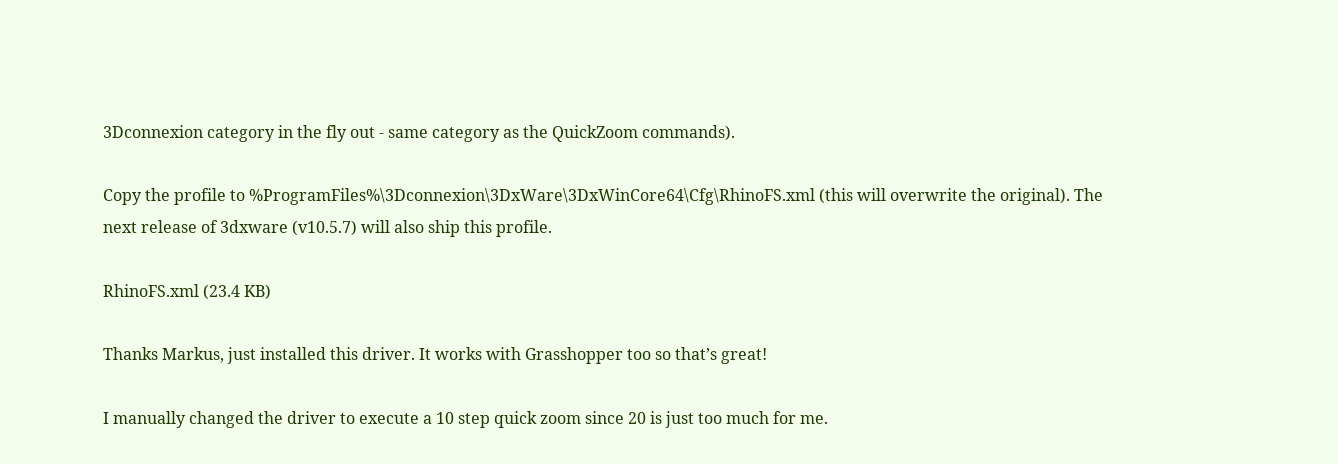3Dconnexion category in the fly out - same category as the QuickZoom commands).

Copy the profile to %ProgramFiles%\3Dconnexion\3DxWare\3DxWinCore64\Cfg\RhinoFS.xml (this will overwrite the original). The next release of 3dxware (v10.5.7) will also ship this profile.

RhinoFS.xml (23.4 KB)

Thanks Markus, just installed this driver. It works with Grasshopper too so that’s great!

I manually changed the driver to execute a 10 step quick zoom since 20 is just too much for me.